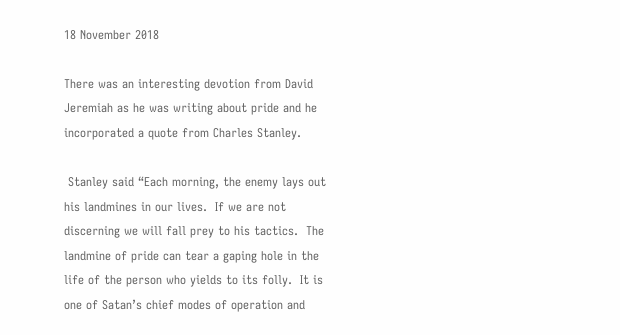18 November 2018

There was an interesting devotion from David Jeremiah as he was writing about pride and he incorporated a quote from Charles Stanley.

 Stanley said “Each morning, the enemy lays out his landmines in our lives.  If we are not discerning we will fall prey to his tactics.  The landmine of pride can tear a gaping hole in the life of the person who yields to its folly.  It is one of Satan’s chief modes of operation and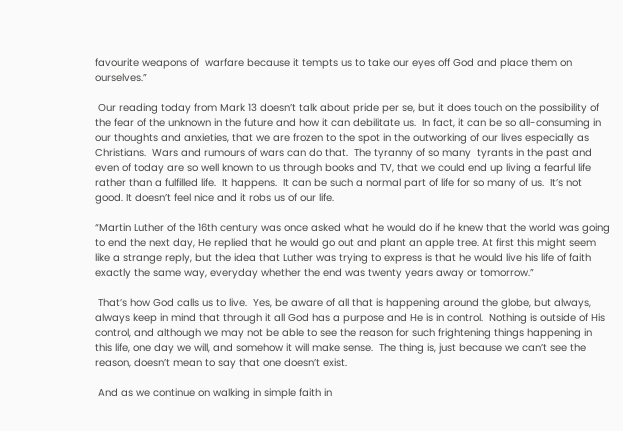favourite weapons of  warfare because it tempts us to take our eyes off God and place them on ourselves.”

 Our reading today from Mark 13 doesn’t talk about pride per se, but it does touch on the possibility of the fear of the unknown in the future and how it can debilitate us.  In fact, it can be so all-consuming in our thoughts and anxieties, that we are frozen to the spot in the outworking of our lives especially as Christians.  Wars and rumours of wars can do that.  The tyranny of so many  tyrants in the past and even of today are so well known to us through books and TV, that we could end up living a fearful life rather than a fulfilled life.  It happens.  It can be such a normal part of life for so many of us.  It’s not good. It doesn’t feel nice and it robs us of our life.

“Martin Luther of the 16th century was once asked what he would do if he knew that the world was going to end the next day, He replied that he would go out and plant an apple tree. At first this might seem like a strange reply, but the idea that Luther was trying to express is that he would live his life of faith exactly the same way, everyday whether the end was twenty years away or tomorrow.”

 That’s how God calls us to live.  Yes, be aware of all that is happening around the globe, but always, always keep in mind that through it all God has a purpose and He is in control.  Nothing is outside of His control, and although we may not be able to see the reason for such frightening things happening in this life, one day we will, and somehow it will make sense.  The thing is, just because we can’t see the reason, doesn’t mean to say that one doesn’t exist.

 And as we continue on walking in simple faith in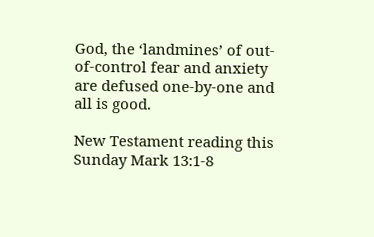God, the ‘landmines’ of out-of-control fear and anxiety are defused one-by-one and all is good.

New Testament reading this Sunday Mark 13:1-8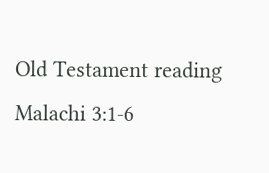Old Testament reading Malachi 3:1-6